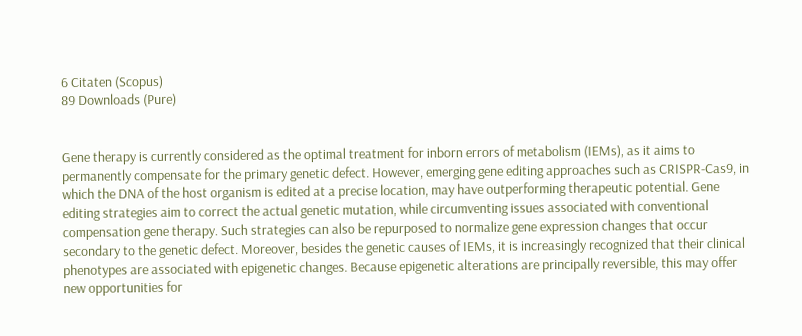6 Citaten (Scopus)
89 Downloads (Pure)


Gene therapy is currently considered as the optimal treatment for inborn errors of metabolism (IEMs), as it aims to permanently compensate for the primary genetic defect. However, emerging gene editing approaches such as CRISPR-Cas9, in which the DNA of the host organism is edited at a precise location, may have outperforming therapeutic potential. Gene editing strategies aim to correct the actual genetic mutation, while circumventing issues associated with conventional compensation gene therapy. Such strategies can also be repurposed to normalize gene expression changes that occur secondary to the genetic defect. Moreover, besides the genetic causes of IEMs, it is increasingly recognized that their clinical phenotypes are associated with epigenetic changes. Because epigenetic alterations are principally reversible, this may offer new opportunities for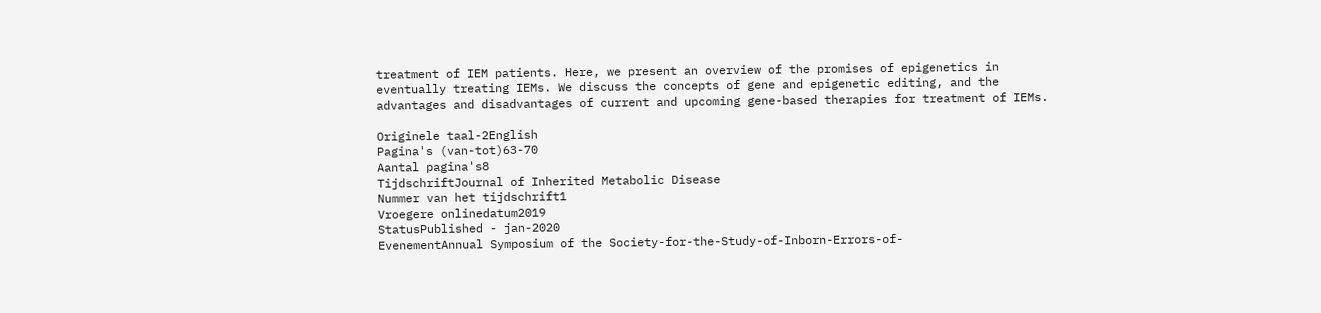treatment of IEM patients. Here, we present an overview of the promises of epigenetics in eventually treating IEMs. We discuss the concepts of gene and epigenetic editing, and the advantages and disadvantages of current and upcoming gene-based therapies for treatment of IEMs.

Originele taal-2English
Pagina's (van-tot)63-70
Aantal pagina's8
TijdschriftJournal of Inherited Metabolic Disease
Nummer van het tijdschrift1
Vroegere onlinedatum2019
StatusPublished - jan-2020
EvenementAnnual Symposium of the Society-for-the-Study-of-Inborn-Errors-of-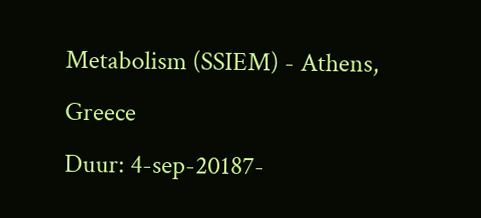Metabolism (SSIEM) - Athens, Greece
Duur: 4-sep-20187-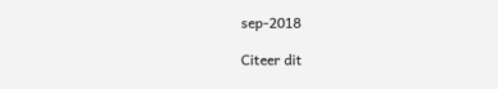sep-2018

Citeer dit